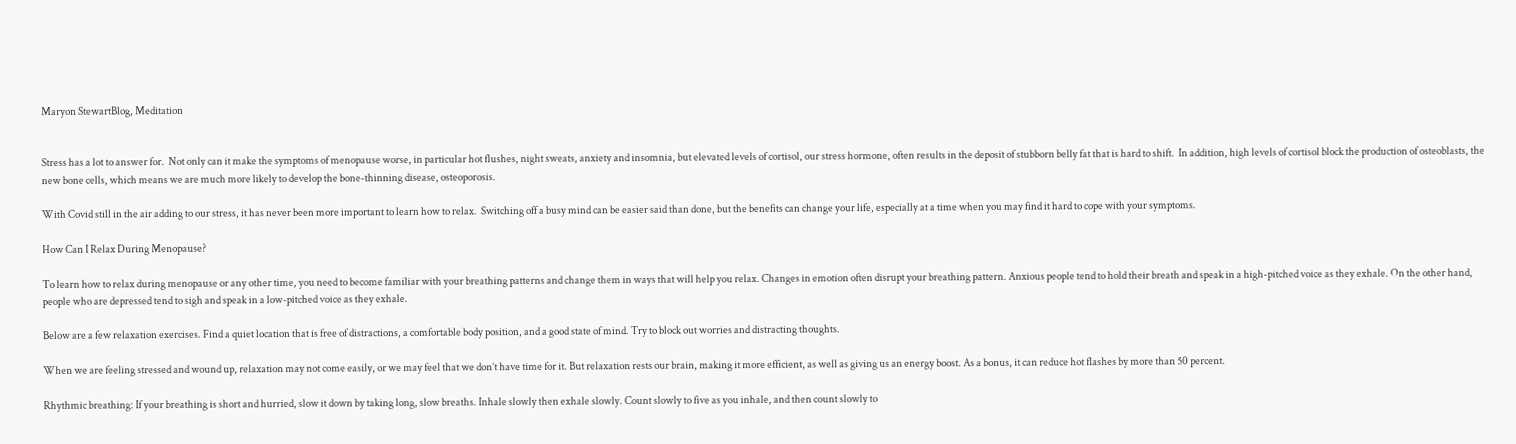Maryon StewartBlog, Meditation


Stress has a lot to answer for.  Not only can it make the symptoms of menopause worse, in particular hot flushes, night sweats, anxiety and insomnia, but elevated levels of cortisol, our stress hormone, often results in the deposit of stubborn belly fat that is hard to shift.  In addition, high levels of cortisol block the production of osteoblasts, the new bone cells, which means we are much more likely to develop the bone-thinning disease, osteoporosis.

With Covid still in the air adding to our stress, it has never been more important to learn how to relax.  Switching off a busy mind can be easier said than done, but the benefits can change your life, especially at a time when you may find it hard to cope with your symptoms.

How Can I Relax During Menopause?

To learn how to relax during menopause or any other time, you need to become familiar with your breathing patterns and change them in ways that will help you relax. Changes in emotion often disrupt your breathing pattern. Anxious people tend to hold their breath and speak in a high-pitched voice as they exhale. On the other hand, people who are depressed tend to sigh and speak in a low-pitched voice as they exhale.

Below are a few relaxation exercises. Find a quiet location that is free of distractions, a comfortable body position, and a good state of mind. Try to block out worries and distracting thoughts.

When we are feeling stressed and wound up, relaxation may not come easily, or we may feel that we don’t have time for it. But relaxation rests our brain, making it more efficient, as well as giving us an energy boost. As a bonus, it can reduce hot flashes by more than 50 percent.

Rhythmic breathing: If your breathing is short and hurried, slow it down by taking long, slow breaths. Inhale slowly then exhale slowly. Count slowly to five as you inhale, and then count slowly to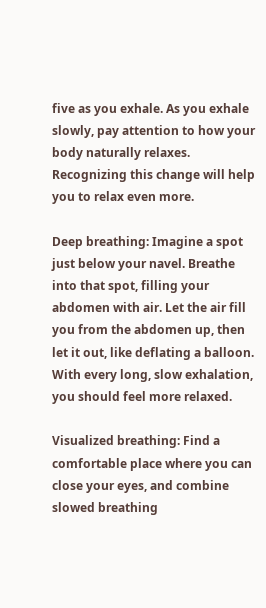five as you exhale. As you exhale slowly, pay attention to how your body naturally relaxes. Recognizing this change will help you to relax even more.

Deep breathing: Imagine a spot just below your navel. Breathe into that spot, filling your abdomen with air. Let the air fill you from the abdomen up, then let it out, like deflating a balloon. With every long, slow exhalation, you should feel more relaxed.

Visualized breathing: Find a comfortable place where you can close your eyes, and combine slowed breathing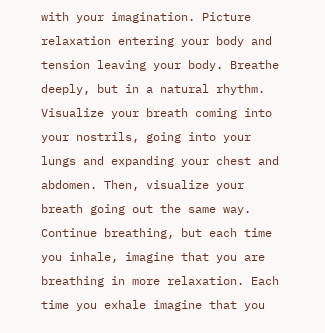with your imagination. Picture relaxation entering your body and tension leaving your body. Breathe deeply, but in a natural rhythm. Visualize your breath coming into your nostrils, going into your lungs and expanding your chest and abdomen. Then, visualize your breath going out the same way. Continue breathing, but each time you inhale, imagine that you are breathing in more relaxation. Each time you exhale imagine that you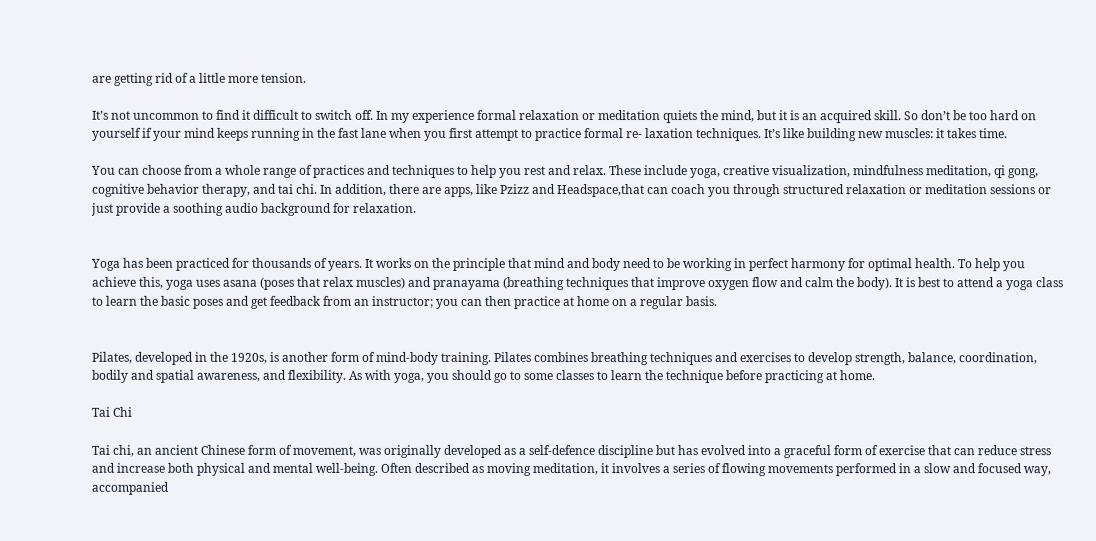are getting rid of a little more tension.

It’s not uncommon to find it difficult to switch off. In my experience formal relaxation or meditation quiets the mind, but it is an acquired skill. So don’t be too hard on yourself if your mind keeps running in the fast lane when you first attempt to practice formal re- laxation techniques. It’s like building new muscles: it takes time.

You can choose from a whole range of practices and techniques to help you rest and relax. These include yoga, creative visualization, mindfulness meditation, qi gong, cognitive behavior therapy, and tai chi. In addition, there are apps, like Pzizz and Headspace,that can coach you through structured relaxation or meditation sessions or just provide a soothing audio background for relaxation.


Yoga has been practiced for thousands of years. It works on the principle that mind and body need to be working in perfect harmony for optimal health. To help you achieve this, yoga uses asana (poses that relax muscles) and pranayama (breathing techniques that improve oxygen flow and calm the body). It is best to attend a yoga class to learn the basic poses and get feedback from an instructor; you can then practice at home on a regular basis.


Pilates, developed in the 1920s, is another form of mind-body training. Pilates combines breathing techniques and exercises to develop strength, balance, coordination, bodily and spatial awareness, and flexibility. As with yoga, you should go to some classes to learn the technique before practicing at home.

Tai Chi

Tai chi, an ancient Chinese form of movement, was originally developed as a self-defence discipline but has evolved into a graceful form of exercise that can reduce stress and increase both physical and mental well-being. Often described as moving meditation, it involves a series of flowing movements performed in a slow and focused way, accompanied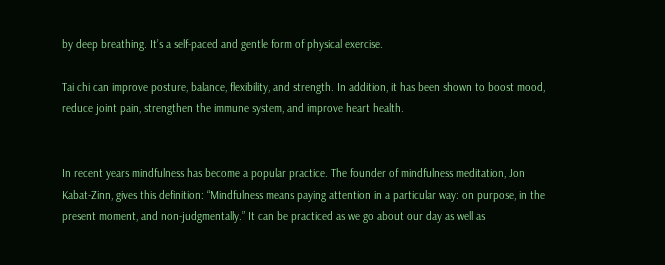by deep breathing. It’s a self-paced and gentle form of physical exercise.

Tai chi can improve posture, balance, flexibility, and strength. In addition, it has been shown to boost mood, reduce joint pain, strengthen the immune system, and improve heart health.


In recent years mindfulness has become a popular practice. The founder of mindfulness meditation, Jon Kabat-Zinn, gives this definition: “Mindfulness means paying attention in a particular way: on purpose, in the present moment, and non-judgmentally.” It can be practiced as we go about our day as well as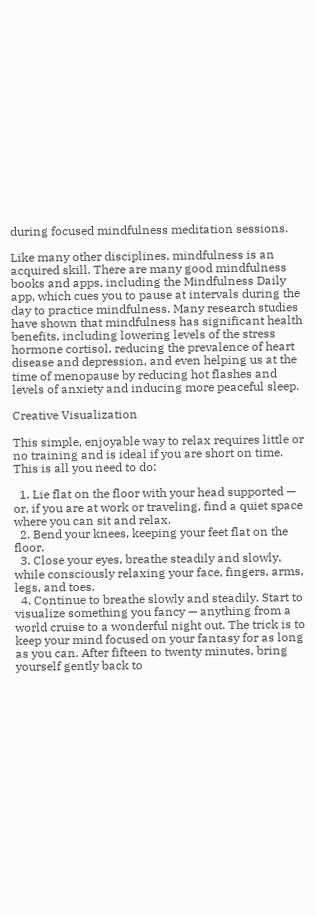during focused mindfulness meditation sessions.

Like many other disciplines, mindfulness is an acquired skill. There are many good mindfulness books and apps, including the Mindfulness Daily app, which cues you to pause at intervals during the day to practice mindfulness. Many research studies have shown that mindfulness has significant health benefits, including lowering levels of the stress hormone cortisol, reducing the prevalence of heart disease and depression, and even helping us at the time of menopause by reducing hot flashes and levels of anxiety and inducing more peaceful sleep.

Creative Visualization

This simple, enjoyable way to relax requires little or no training and is ideal if you are short on time. This is all you need to do:

  1. Lie flat on the floor with your head supported — or, if you are at work or traveling, find a quiet space where you can sit and relax.
  2. Bend your knees, keeping your feet flat on the floor.
  3. Close your eyes, breathe steadily and slowly, while consciously relaxing your face, fingers, arms, legs, and toes.
  4. Continue to breathe slowly and steadily. Start to visualize something you fancy — anything from a world cruise to a wonderful night out. The trick is to keep your mind focused on your fantasy for as long as you can. After fifteen to twenty minutes, bring yourself gently back to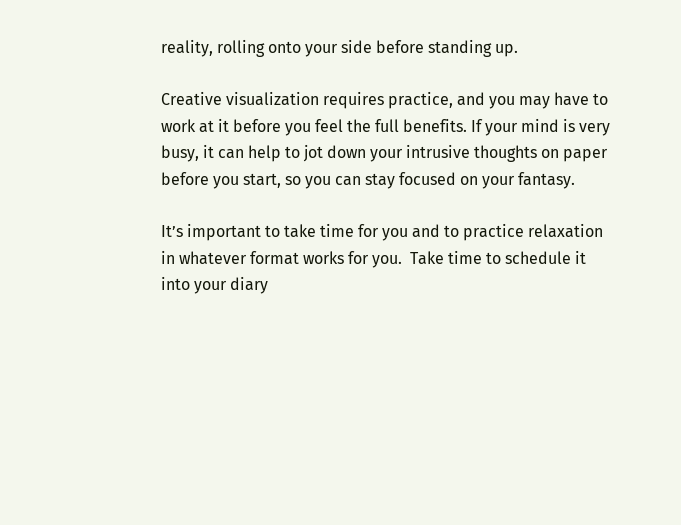reality, rolling onto your side before standing up.

Creative visualization requires practice, and you may have to work at it before you feel the full benefits. If your mind is very busy, it can help to jot down your intrusive thoughts on paper before you start, so you can stay focused on your fantasy.

It’s important to take time for you and to practice relaxation in whatever format works for you.  Take time to schedule it into your diary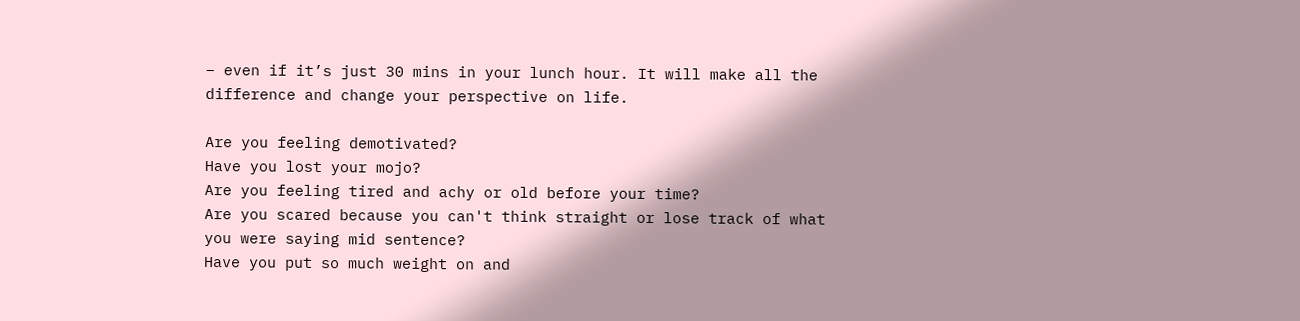– even if it’s just 30 mins in your lunch hour. It will make all the difference and change your perspective on life.

Are you feeling demotivated?
Have you lost your mojo?
Are you feeling tired and achy or old before your time?
Are you scared because you can't think straight or lose track of what you were saying mid sentence?
Have you put so much weight on and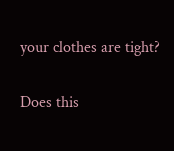your clothes are tight?

Does this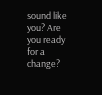sound like you? Are you ready for a change?